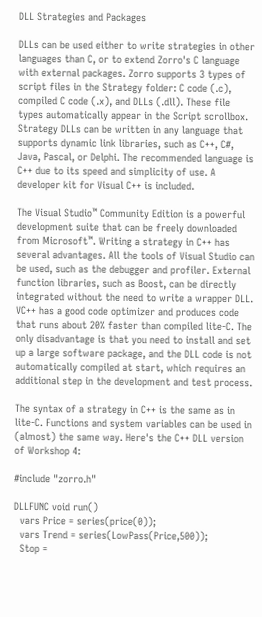DLL Strategies and Packages

DLLs can be used either to write strategies in other languages than C, or to extend Zorro's C language with external packages. Zorro supports 3 types of script files in the Strategy folder: C code (.c), compiled C code (.x), and DLLs (.dll). These file types automatically appear in the Script scrollbox. Strategy DLLs can be written in any language that supports dynamic link libraries, such as C++, C#, Java, Pascal, or Delphi. The recommended language is C++ due to its speed and simplicity of use. A developer kit for Visual C++ is included.

The Visual Studio™ Community Edition is a powerful development suite that can be freely downloaded from Microsoft™. Writing a strategy in C++ has several advantages. All the tools of Visual Studio can be used, such as the debugger and profiler. External function libraries, such as Boost, can be directly integrated without the need to write a wrapper DLL. VC++ has a good code optimizer and produces code that runs about 20% faster than compiled lite-C. The only disadvantage is that you need to install and set up a large software package, and the DLL code is not automatically compiled at start, which requires an additional step in the development and test process.

The syntax of a strategy in C++ is the same as in lite-C. Functions and system variables can be used in (almost) the same way. Here's the C++ DLL version of Workshop 4:

#include "zorro.h"

DLLFUNC void run()
  vars Price = series(price(0));
  vars Trend = series(LowPass(Price,500));
  Stop =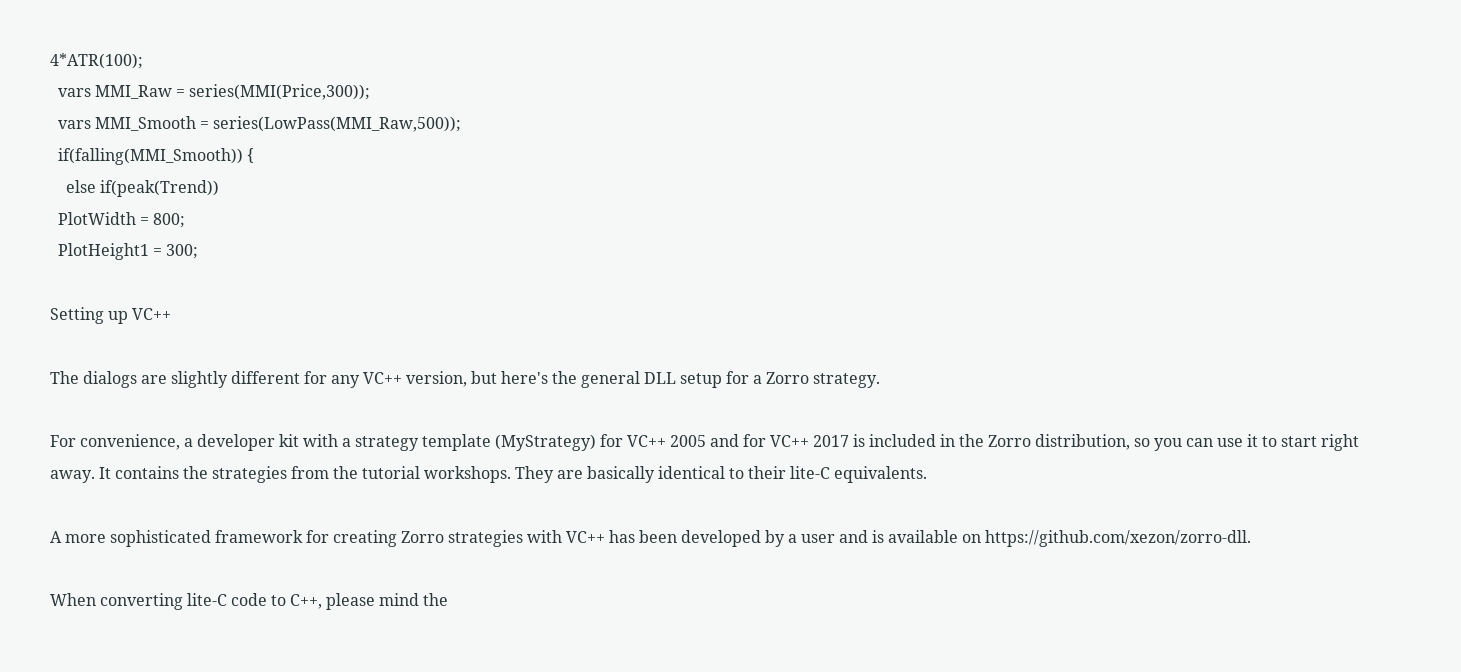4*ATR(100);
  vars MMI_Raw = series(MMI(Price,300));
  vars MMI_Smooth = series(LowPass(MMI_Raw,500));
  if(falling(MMI_Smooth)) {
    else if(peak(Trend))
  PlotWidth = 800;
  PlotHeight1 = 300;

Setting up VC++

The dialogs are slightly different for any VC++ version, but here's the general DLL setup for a Zorro strategy.

For convenience, a developer kit with a strategy template (MyStrategy) for VC++ 2005 and for VC++ 2017 is included in the Zorro distribution, so you can use it to start right away. It contains the strategies from the tutorial workshops. They are basically identical to their lite-C equivalents.

A more sophisticated framework for creating Zorro strategies with VC++ has been developed by a user and is available on https://github.com/xezon/zorro-dll.

When converting lite-C code to C++, please mind the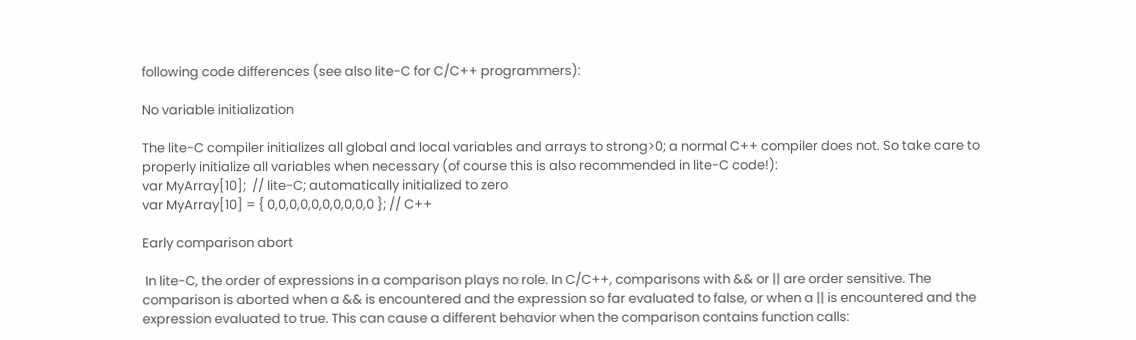following code differences (see also lite-C for C/C++ programmers):

No variable initialization

The lite-C compiler initializes all global and local variables and arrays to strong>0; a normal C++ compiler does not. So take care to properly initialize all variables when necessary (of course this is also recommended in lite-C code!):
var MyArray[10];  // lite-C; automatically initialized to zero
var MyArray[10] = { 0,0,0,0,0,0,0,0,0,0 }; // C++

Early comparison abort

 In lite-C, the order of expressions in a comparison plays no role. In C/C++, comparisons with && or || are order sensitive. The comparison is aborted when a && is encountered and the expression so far evaluated to false, or when a || is encountered and the expression evaluated to true. This can cause a different behavior when the comparison contains function calls: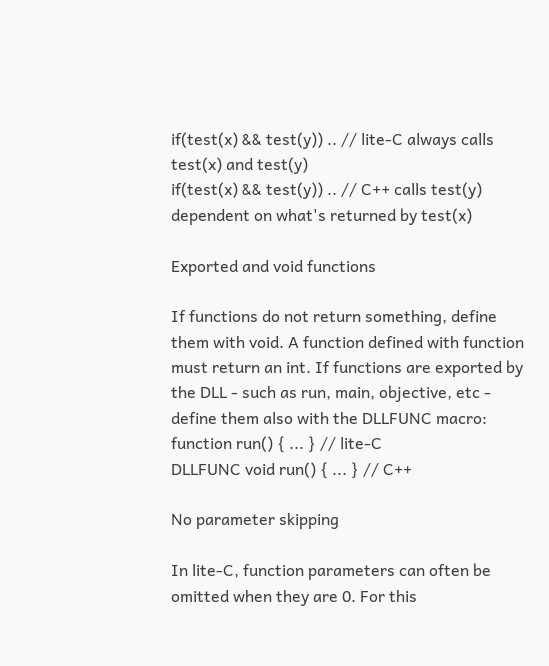if(test(x) && test(y)) .. // lite-C always calls test(x) and test(y)
if(test(x) && test(y)) .. // C++ calls test(y) dependent on what's returned by test(x)

Exported and void functions

If functions do not return something, define them with void. A function defined with function must return an int. If functions are exported by the DLL - such as run, main, objective, etc - define them also with the DLLFUNC macro:
function run() { ... } // lite-C
DLLFUNC void run() { ... } // C++

No parameter skipping

In lite-C, function parameters can often be omitted when they are 0. For this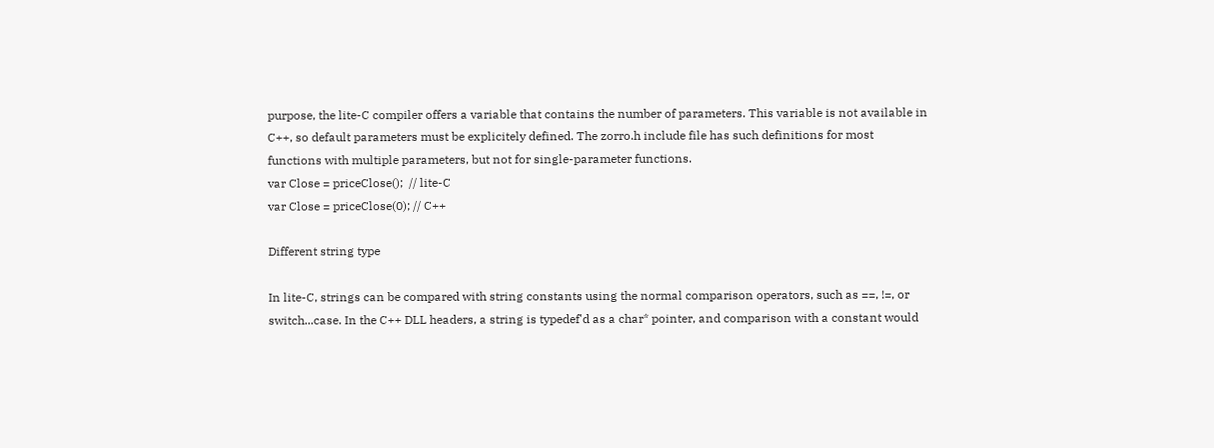purpose, the lite-C compiler offers a variable that contains the number of parameters. This variable is not available in C++, so default parameters must be explicitely defined. The zorro.h include file has such definitions for most functions with multiple parameters, but not for single-parameter functions.
var Close = priceClose();  // lite-C
var Close = priceClose(0); // C++

Different string type

In lite-C, strings can be compared with string constants using the normal comparison operators, such as ==, !=, or switch...case. In the C++ DLL headers, a string is typedef'd as a char* pointer, and comparison with a constant would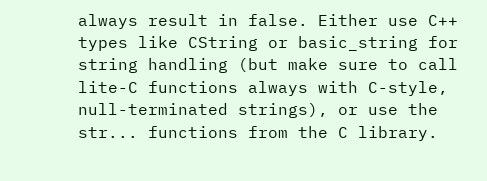always result in false. Either use C++ types like CString or basic_string for string handling (but make sure to call lite-C functions always with C-style, null-terminated strings), or use the str... functions from the C library.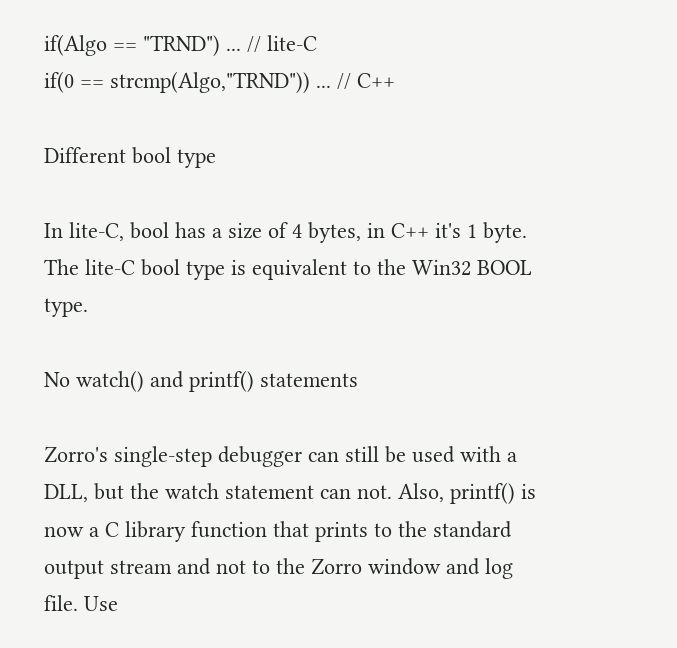if(Algo == "TRND") ... // lite-C
if(0 == strcmp(Algo,"TRND")) ... // C++

Different bool type

In lite-C, bool has a size of 4 bytes, in C++ it's 1 byte. The lite-C bool type is equivalent to the Win32 BOOL type.

No watch() and printf() statements

Zorro's single-step debugger can still be used with a DLL, but the watch statement can not. Also, printf() is now a C library function that prints to the standard output stream and not to the Zorro window and log file. Use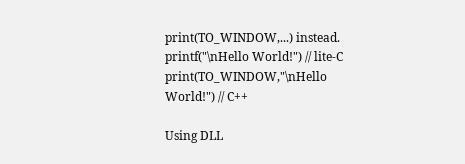print(TO_WINDOW,...) instead.
printf("\nHello World!") // lite-C
print(TO_WINDOW,"\nHello World!") // C++

Using DLL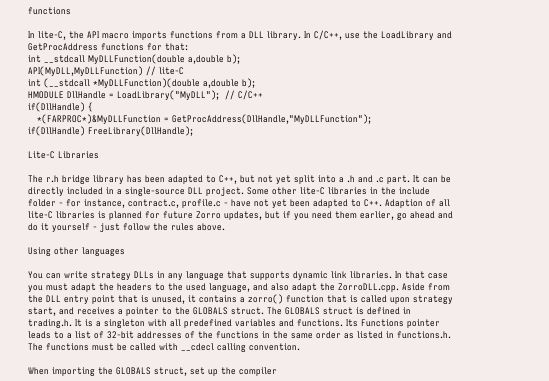functions

In lite-C, the API macro imports functions from a DLL library. In C/C++, use the LoadLibrary and GetProcAddress functions for that:
int __stdcall MyDLLFunction(double a,double b);
API(MyDLL,MyDLLFunction) // lite-C
int (__stdcall *MyDLLFunction)(double a,double b);
HMODULE DllHandle = LoadLibrary("MyDLL");  // C/C++
if(DllHandle) {
   *(FARPROC*)&MyDLLFunction = GetProcAddress(DllHandle,"MyDLLFunction");
if(DllHandle) FreeLibrary(DllHandle);

Lite-C Libraries

The r.h bridge library has been adapted to C++, but not yet split into a .h and .c part. It can be directly included in a single-source DLL project. Some other lite-C libraries in the include folder - for instance, contract.c, profile.c - have not yet been adapted to C++. Adaption of all lite-C libraries is planned for future Zorro updates, but if you need them earlier, go ahead and do it yourself - just follow the rules above.

Using other languages

You can write strategy DLLs in any language that supports dynamic link libraries. In that case you must adapt the headers to the used language, and also adapt the ZorroDLL.cpp. Aside from the DLL entry point that is unused, it contains a zorro() function that is called upon strategy start, and receives a pointer to the GLOBALS struct. The GLOBALS struct is defined in trading.h. It is a singleton with all predefined variables and functions. Its Functions pointer leads to a list of 32-bit addresses of the functions in the same order as listed in functions.h. The functions must be called with __cdecl calling convention.

When importing the GLOBALS struct, set up the compiler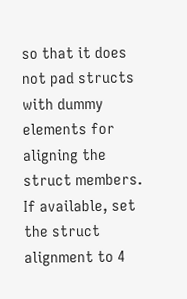so that it does not pad structs with dummy elements for aligning the struct members. If available, set the struct alignment to 4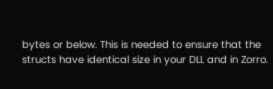bytes or below. This is needed to ensure that the structs have identical size in your DLL and in Zorro.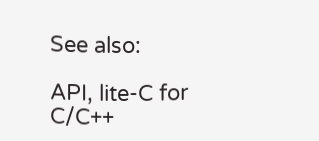See also:

API, lite-C for C/C++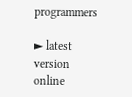programmers

► latest version online